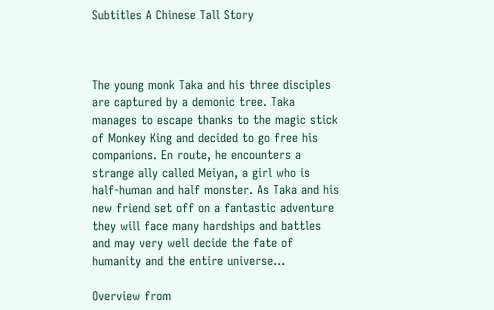Subtitles A Chinese Tall Story



The young monk Taka and his three disciples are captured by a demonic tree. Taka manages to escape thanks to the magic stick of Monkey King and decided to go free his companions. En route, he encounters a strange ally called Meiyan, a girl who is half-human and half monster. As Taka and his new friend set off on a fantastic adventure they will face many hardships and battles and may very well decide the fate of humanity and the entire universe...

Overview from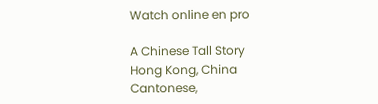Watch online en pro

A Chinese Tall Story
Hong Kong, China
Cantonese,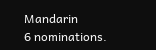Mandarin
6 nominations.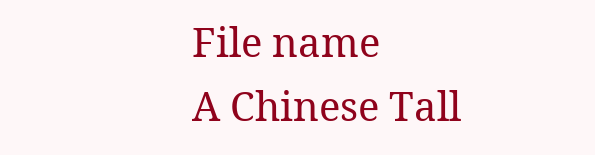File name
A Chinese Tall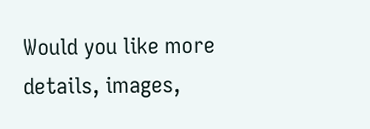Would you like more details, images,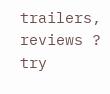trailers, reviews ? try